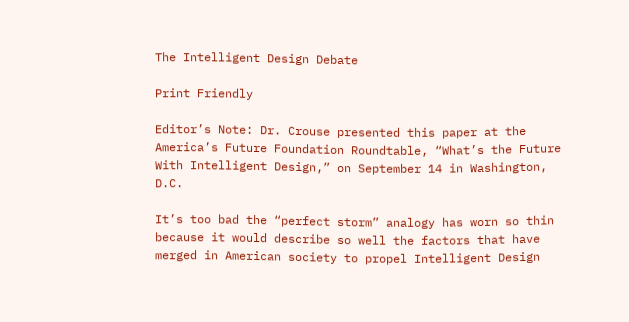The Intelligent Design Debate

Print Friendly

Editor’s Note: Dr. Crouse presented this paper at the America’s Future Foundation Roundtable, “What’s the Future With Intelligent Design,” on September 14 in Washington, D.C.

It’s too bad the “perfect storm” analogy has worn so thin because it would describe so well the factors that have merged in American society to propel Intelligent Design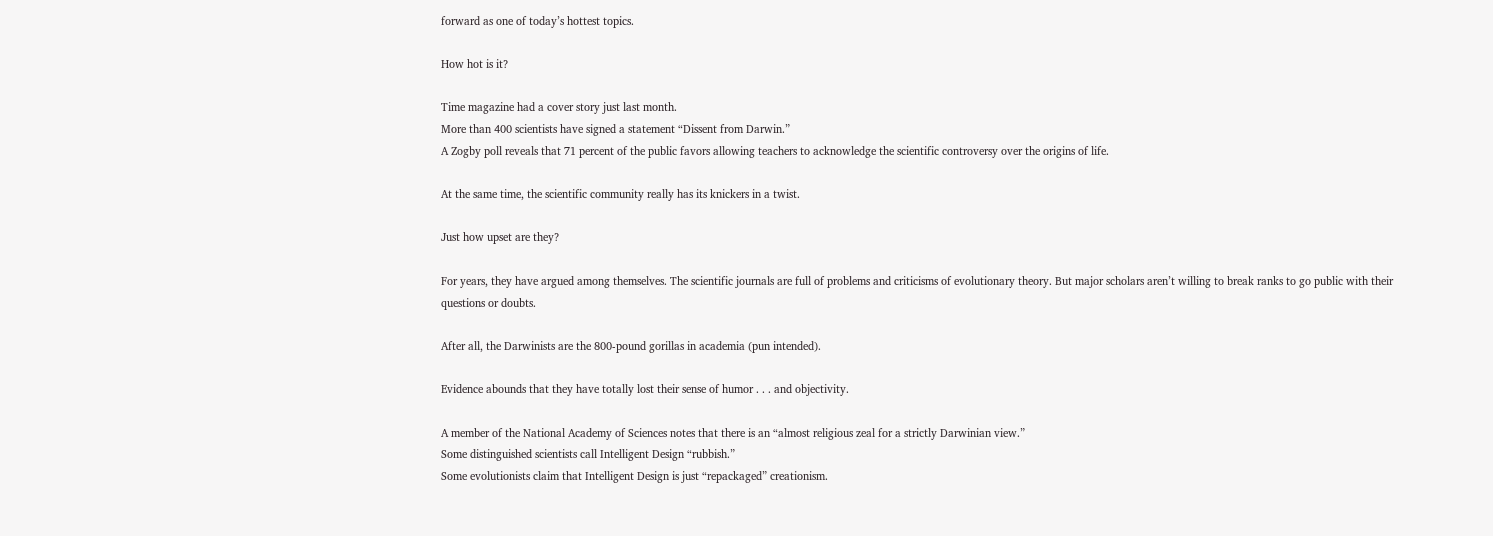forward as one of today’s hottest topics.

How hot is it?

Time magazine had a cover story just last month.
More than 400 scientists have signed a statement “Dissent from Darwin.”
A Zogby poll reveals that 71 percent of the public favors allowing teachers to acknowledge the scientific controversy over the origins of life.

At the same time, the scientific community really has its knickers in a twist.

Just how upset are they?

For years, they have argued among themselves. The scientific journals are full of problems and criticisms of evolutionary theory. But major scholars aren’t willing to break ranks to go public with their questions or doubts.

After all, the Darwinists are the 800-pound gorillas in academia (pun intended).

Evidence abounds that they have totally lost their sense of humor . . . and objectivity.

A member of the National Academy of Sciences notes that there is an “almost religious zeal for a strictly Darwinian view.”
Some distinguished scientists call Intelligent Design “rubbish.”
Some evolutionists claim that Intelligent Design is just “repackaged” creationism.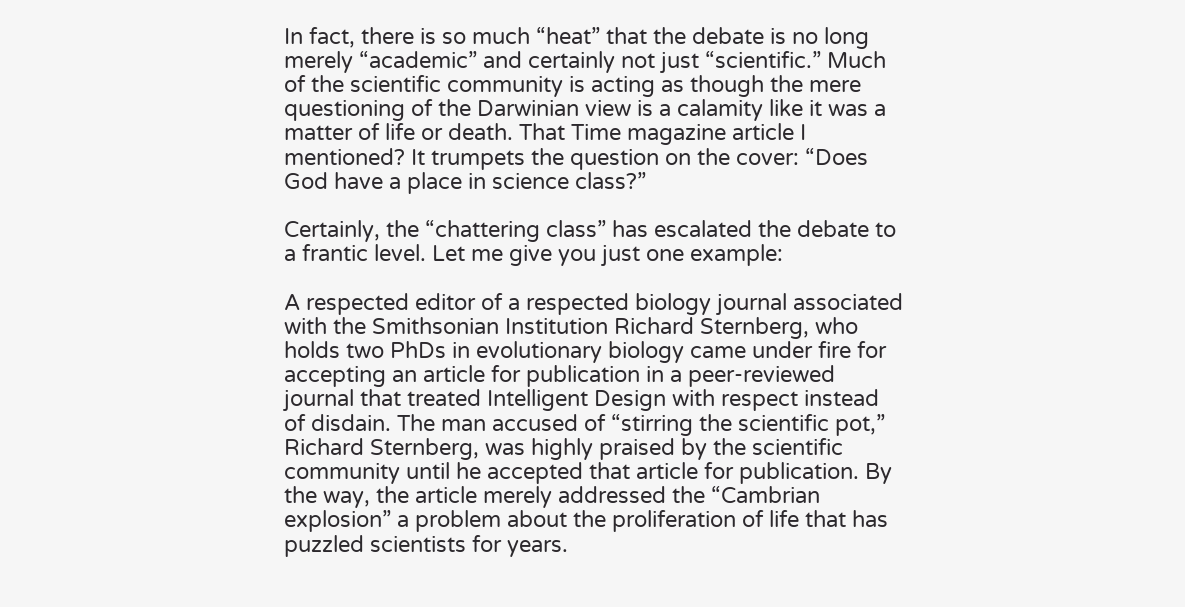In fact, there is so much “heat” that the debate is no long merely “academic” and certainly not just “scientific.” Much of the scientific community is acting as though the mere questioning of the Darwinian view is a calamity like it was a matter of life or death. That Time magazine article I mentioned? It trumpets the question on the cover: “Does God have a place in science class?”

Certainly, the “chattering class” has escalated the debate to a frantic level. Let me give you just one example:

A respected editor of a respected biology journal associated with the Smithsonian Institution Richard Sternberg, who holds two PhDs in evolutionary biology came under fire for accepting an article for publication in a peer-reviewed journal that treated Intelligent Design with respect instead of disdain. The man accused of “stirring the scientific pot,” Richard Sternberg, was highly praised by the scientific community until he accepted that article for publication. By the way, the article merely addressed the “Cambrian explosion” a problem about the proliferation of life that has puzzled scientists for years.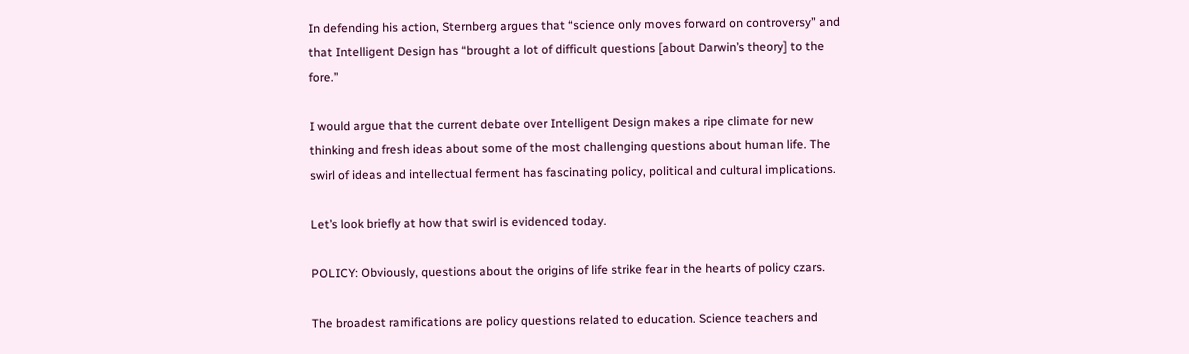In defending his action, Sternberg argues that “science only moves forward on controversy” and that Intelligent Design has “brought a lot of difficult questions [about Darwin’s theory] to the fore.”

I would argue that the current debate over Intelligent Design makes a ripe climate for new thinking and fresh ideas about some of the most challenging questions about human life. The swirl of ideas and intellectual ferment has fascinating policy, political and cultural implications.

Let’s look briefly at how that swirl is evidenced today.

POLICY: Obviously, questions about the origins of life strike fear in the hearts of policy czars.

The broadest ramifications are policy questions related to education. Science teachers and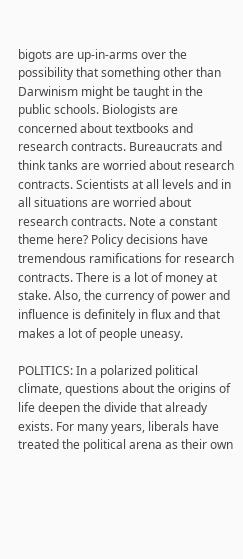bigots are up-in-arms over the possibility that something other than Darwinism might be taught in the public schools. Biologists are concerned about textbooks and research contracts. Bureaucrats and think tanks are worried about research contracts. Scientists at all levels and in all situations are worried about research contracts. Note a constant theme here? Policy decisions have tremendous ramifications for research contracts. There is a lot of money at stake. Also, the currency of power and influence is definitely in flux and that makes a lot of people uneasy.

POLITICS: In a polarized political climate, questions about the origins of life deepen the divide that already exists. For many years, liberals have treated the political arena as their own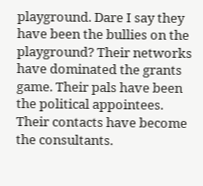playground. Dare I say they have been the bullies on the playground? Their networks have dominated the grants game. Their pals have been the political appointees. Their contacts have become the consultants.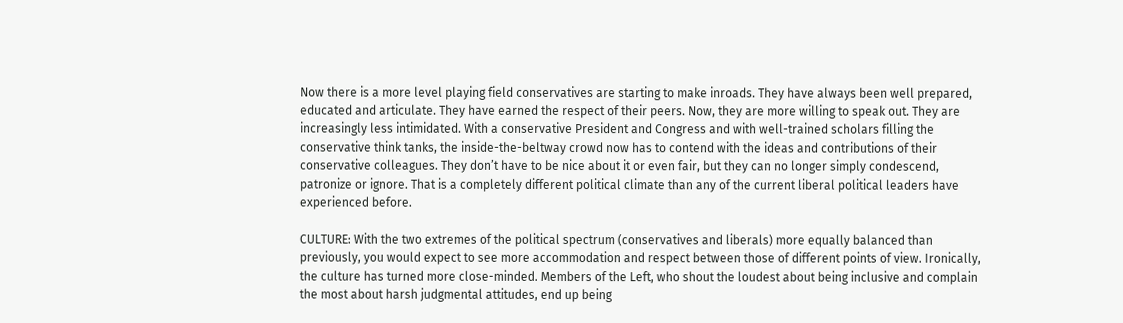Now there is a more level playing field conservatives are starting to make inroads. They have always been well prepared, educated and articulate. They have earned the respect of their peers. Now, they are more willing to speak out. They are increasingly less intimidated. With a conservative President and Congress and with well-trained scholars filling the conservative think tanks, the inside-the-beltway crowd now has to contend with the ideas and contributions of their conservative colleagues. They don’t have to be nice about it or even fair, but they can no longer simply condescend, patronize or ignore. That is a completely different political climate than any of the current liberal political leaders have experienced before.

CULTURE: With the two extremes of the political spectrum (conservatives and liberals) more equally balanced than previously, you would expect to see more accommodation and respect between those of different points of view. Ironically, the culture has turned more close-minded. Members of the Left, who shout the loudest about being inclusive and complain the most about harsh judgmental attitudes, end up being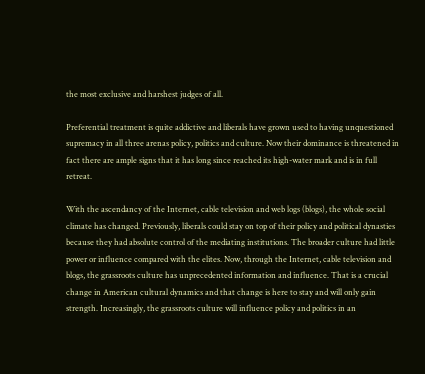the most exclusive and harshest judges of all.

Preferential treatment is quite addictive and liberals have grown used to having unquestioned supremacy in all three arenas policy, politics and culture. Now their dominance is threatened in fact there are ample signs that it has long since reached its high-water mark and is in full retreat.

With the ascendancy of the Internet, cable television and web logs (blogs), the whole social climate has changed. Previously, liberals could stay on top of their policy and political dynasties because they had absolute control of the mediating institutions. The broader culture had little power or influence compared with the elites. Now, through the Internet, cable television and blogs, the grassroots culture has unprecedented information and influence. That is a crucial change in American cultural dynamics and that change is here to stay and will only gain strength. Increasingly, the grassroots culture will influence policy and politics in an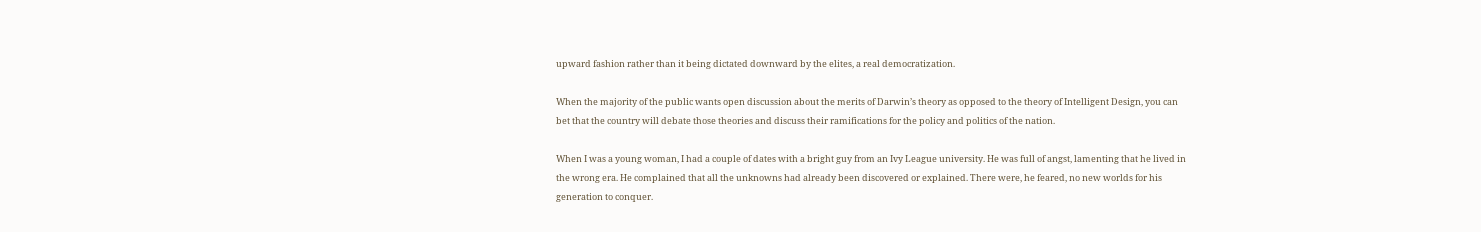upward fashion rather than it being dictated downward by the elites, a real democratization.

When the majority of the public wants open discussion about the merits of Darwin’s theory as opposed to the theory of Intelligent Design, you can bet that the country will debate those theories and discuss their ramifications for the policy and politics of the nation.

When I was a young woman, I had a couple of dates with a bright guy from an Ivy League university. He was full of angst, lamenting that he lived in the wrong era. He complained that all the unknowns had already been discovered or explained. There were, he feared, no new worlds for his generation to conquer.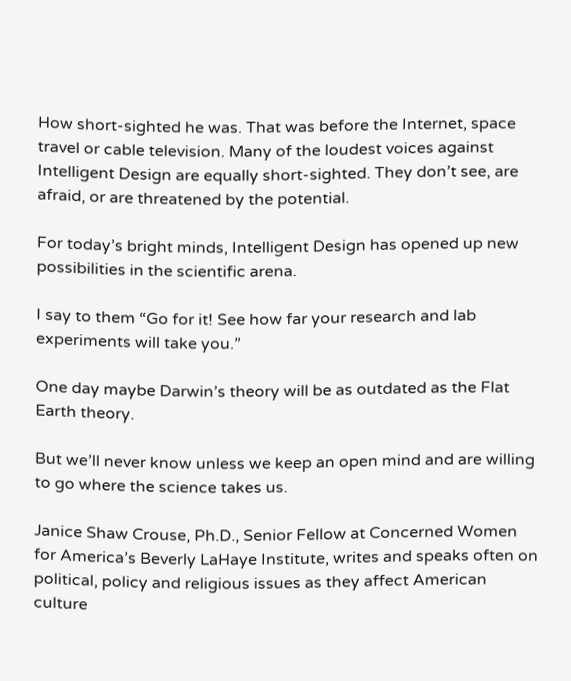How short-sighted he was. That was before the Internet, space travel or cable television. Many of the loudest voices against Intelligent Design are equally short-sighted. They don’t see, are afraid, or are threatened by the potential.

For today’s bright minds, Intelligent Design has opened up new possibilities in the scientific arena.

I say to them “Go for it! See how far your research and lab experiments will take you.”

One day maybe Darwin’s theory will be as outdated as the Flat Earth theory.

But we’ll never know unless we keep an open mind and are willing to go where the science takes us.

Janice Shaw Crouse, Ph.D., Senior Fellow at Concerned Women for America’s Beverly LaHaye Institute, writes and speaks often on political, policy and religious issues as they affect American culture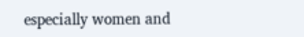especially women and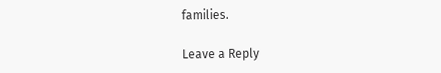families.

Leave a Reply